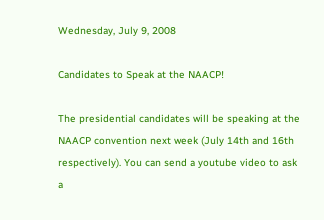Wednesday, July 9, 2008

Candidates to Speak at the NAACP!

The presidential candidates will be speaking at the NAACP convention next week (July 14th and 16th respectively). You can send a youtube video to ask a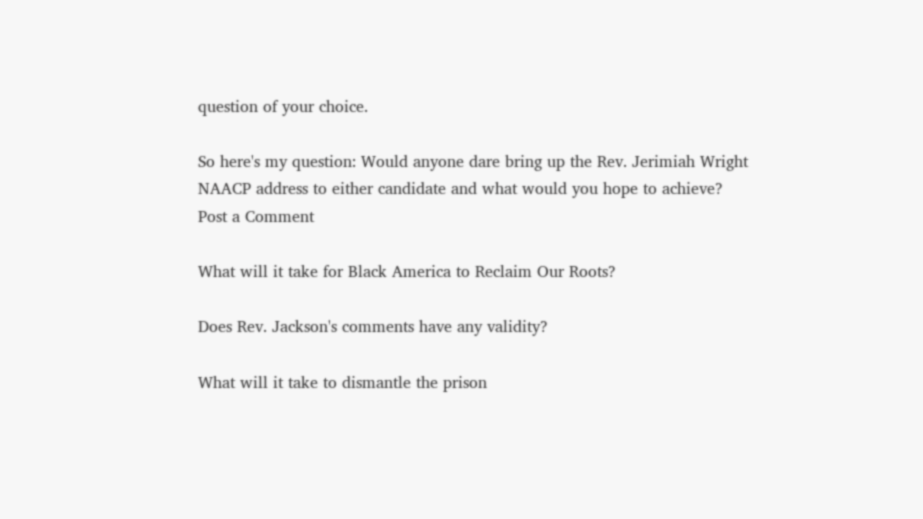question of your choice.

So here's my question: Would anyone dare bring up the Rev. Jerimiah Wright NAACP address to either candidate and what would you hope to achieve?
Post a Comment

What will it take for Black America to Reclaim Our Roots?

Does Rev. Jackson's comments have any validity?

What will it take to dismantle the prison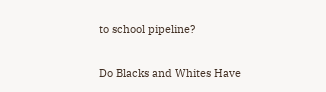to school pipeline?

Do Blacks and Whites Have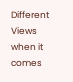Different Views when it comes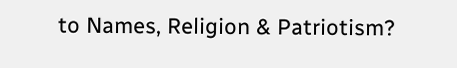to Names, Religion & Patriotism?